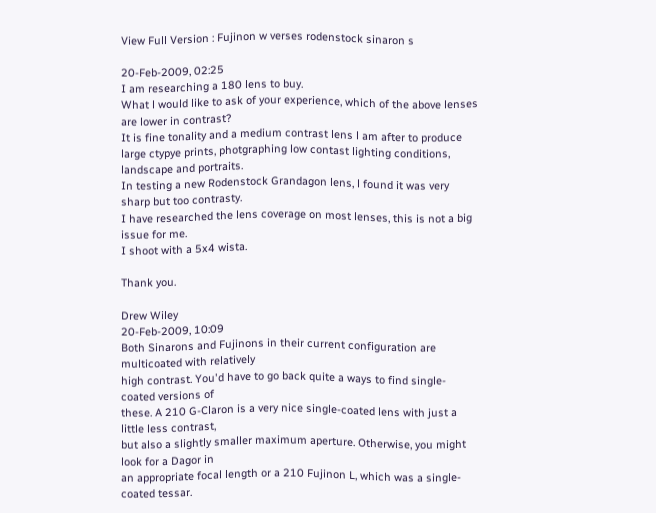View Full Version : Fujinon w verses rodenstock sinaron s

20-Feb-2009, 02:25
I am researching a 180 lens to buy.
What l would like to ask of your experience, which of the above lenses are lower in contrast?
It is fine tonality and a medium contrast lens l am after to produce large ctypye prints, photgraphing low contast lighting conditions, landscape and portraits.
In testing a new Rodenstock Grandagon lens, l found it was very sharp but too contrasty.
I have researched the lens coverage on most lenses, this is not a big issue for me.
I shoot with a 5x4 wista.

Thank you.

Drew Wiley
20-Feb-2009, 10:09
Both Sinarons and Fujinons in their current configuration are multicoated with relatively
high contrast. You'd have to go back quite a ways to find single-coated versions of
these. A 210 G-Claron is a very nice single-coated lens with just a little less contrast,
but also a slightly smaller maximum aperture. Otherwise, you might look for a Dagor in
an appropriate focal length or a 210 Fujinon L, which was a single-coated tessar.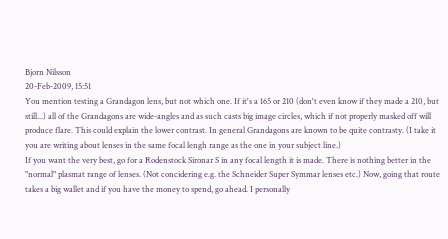Bjorn Nilsson
20-Feb-2009, 15:51
You mention testing a Grandagon lens, but not which one. If it's a 165 or 210 (don't even know if they made a 210, but still...) all of the Grandagons are wide-angles and as such casts big image circles, which if not properly masked off will produce flare. This could explain the lower contrast. In general Grandagons are known to be quite contrasty. (I take it you are writing about lenses in the same focal lengh range as the one in your subject line.)
If you want the very best, go for a Rodenstock Sironar S in any focal length it is made. There is nothing better in the "normal" plasmat range of lenses. (Not concidering e.g. the Schneider Super Symmar lenses etc.) Now, going that route takes a big wallet and if you have the money to spend, go ahead. I personally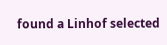found a Linhof selected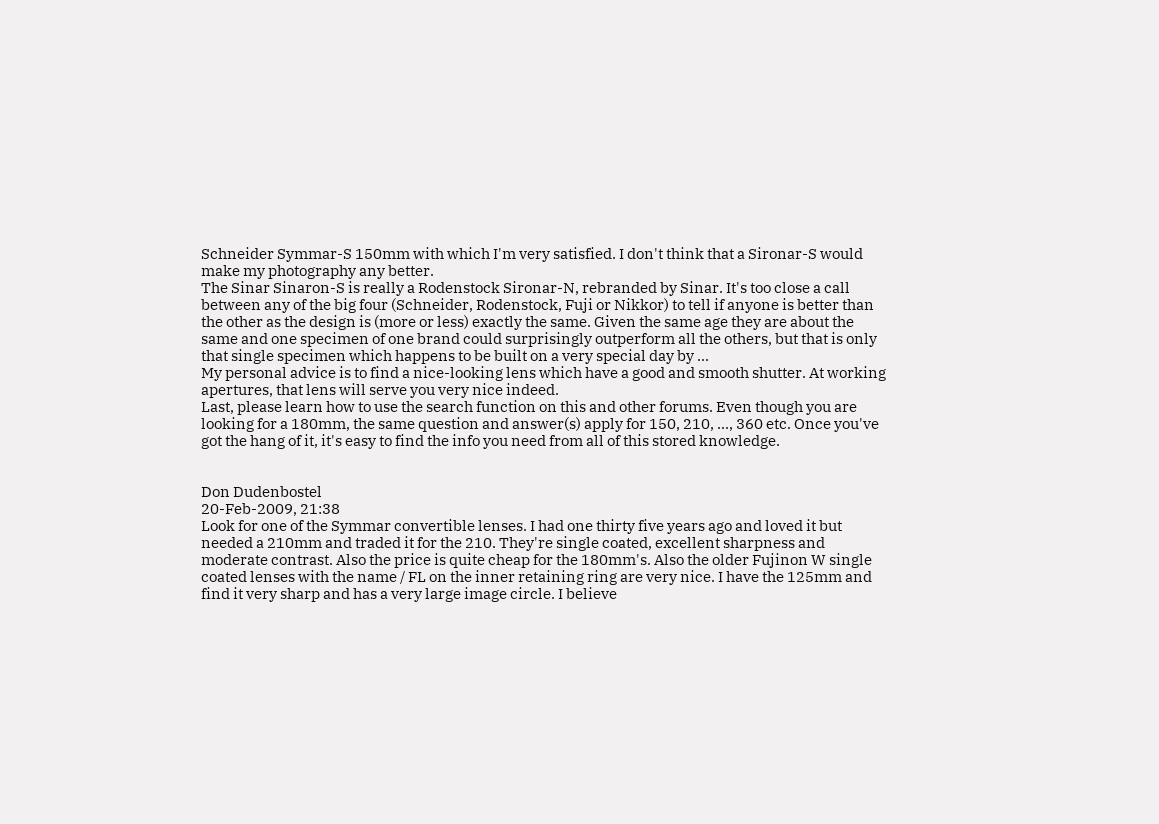Schneider Symmar-S 150mm with which I'm very satisfied. I don't think that a Sironar-S would make my photography any better.
The Sinar Sinaron-S is really a Rodenstock Sironar-N, rebranded by Sinar. It's too close a call between any of the big four (Schneider, Rodenstock, Fuji or Nikkor) to tell if anyone is better than the other as the design is (more or less) exactly the same. Given the same age they are about the same and one specimen of one brand could surprisingly outperform all the others, but that is only that single specimen which happens to be built on a very special day by ...
My personal advice is to find a nice-looking lens which have a good and smooth shutter. At working apertures, that lens will serve you very nice indeed.
Last, please learn how to use the search function on this and other forums. Even though you are looking for a 180mm, the same question and answer(s) apply for 150, 210, ..., 360 etc. Once you've got the hang of it, it's easy to find the info you need from all of this stored knowledge.


Don Dudenbostel
20-Feb-2009, 21:38
Look for one of the Symmar convertible lenses. I had one thirty five years ago and loved it but needed a 210mm and traded it for the 210. They're single coated, excellent sharpness and moderate contrast. Also the price is quite cheap for the 180mm's. Also the older Fujinon W single coated lenses with the name / FL on the inner retaining ring are very nice. I have the 125mm and find it very sharp and has a very large image circle. I believe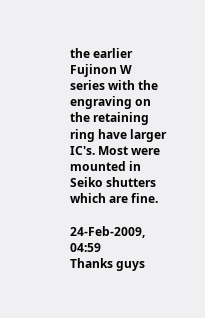the earlier Fujinon W series with the engraving on the retaining ring have larger IC's. Most were mounted in Seiko shutters which are fine.

24-Feb-2009, 04:59
Thanks guys